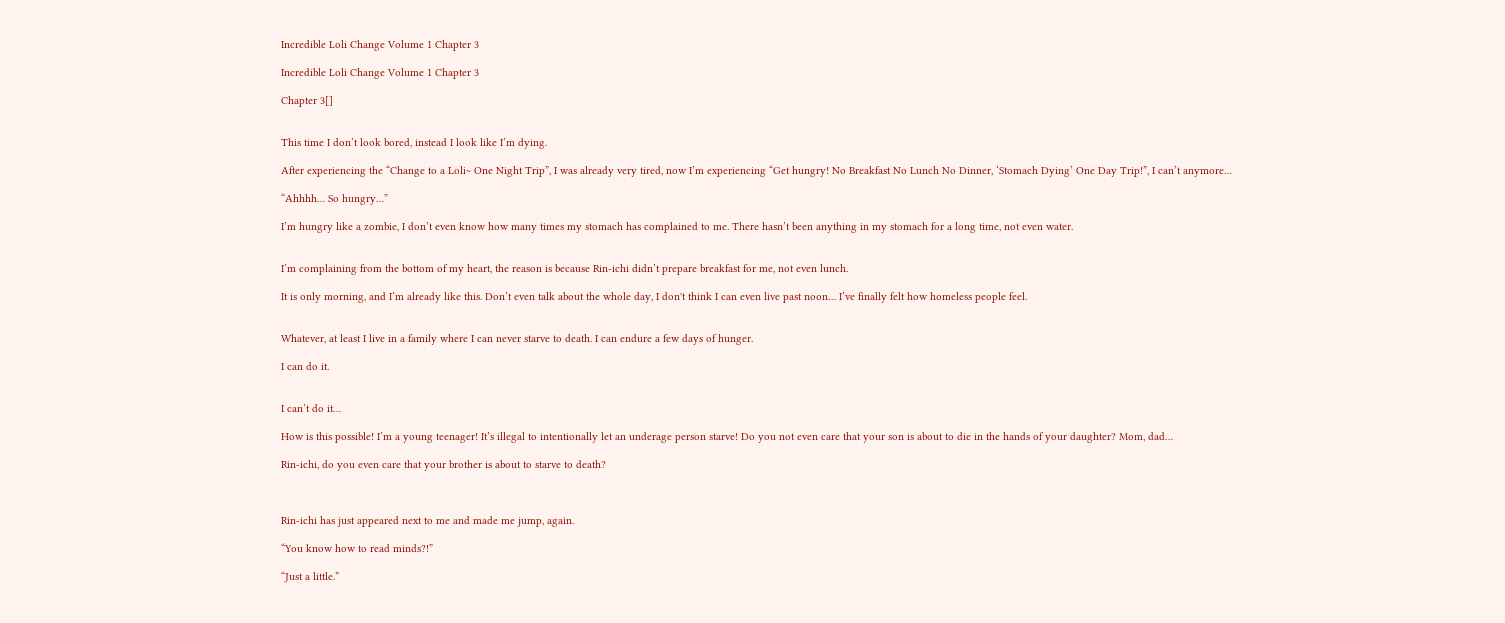Incredible Loli Change Volume 1 Chapter 3

Incredible Loli Change Volume 1 Chapter 3

Chapter 3[]


This time I don’t look bored, instead I look like I’m dying.

After experiencing the “Change to a Loli~ One Night Trip”, I was already very tired, now I’m experiencing “Get hungry! No Breakfast No Lunch No Dinner, ‘Stomach Dying’ One Day Trip!”, I can’t anymore…

“Ahhhh… So hungry…”

I’m hungry like a zombie, I don’t even know how many times my stomach has complained to me. There hasn’t been anything in my stomach for a long time, not even water.


I’m complaining from the bottom of my heart, the reason is because Rin-ichi didn’t prepare breakfast for me, not even lunch.

It is only morning, and I’m already like this. Don’t even talk about the whole day, I don't think I can even live past noon… I’ve finally felt how homeless people feel.


Whatever, at least I live in a family where I can never starve to death. I can endure a few days of hunger.

I can do it.


I can’t do it…

How is this possible! I’m a young teenager! It’s illegal to intentionally let an underage person starve! Do you not even care that your son is about to die in the hands of your daughter? Mom, dad…

Rin-ichi, do you even care that your brother is about to starve to death?



Rin-ichi has just appeared next to me and made me jump, again.

“You know how to read minds?!”

“Just a little.”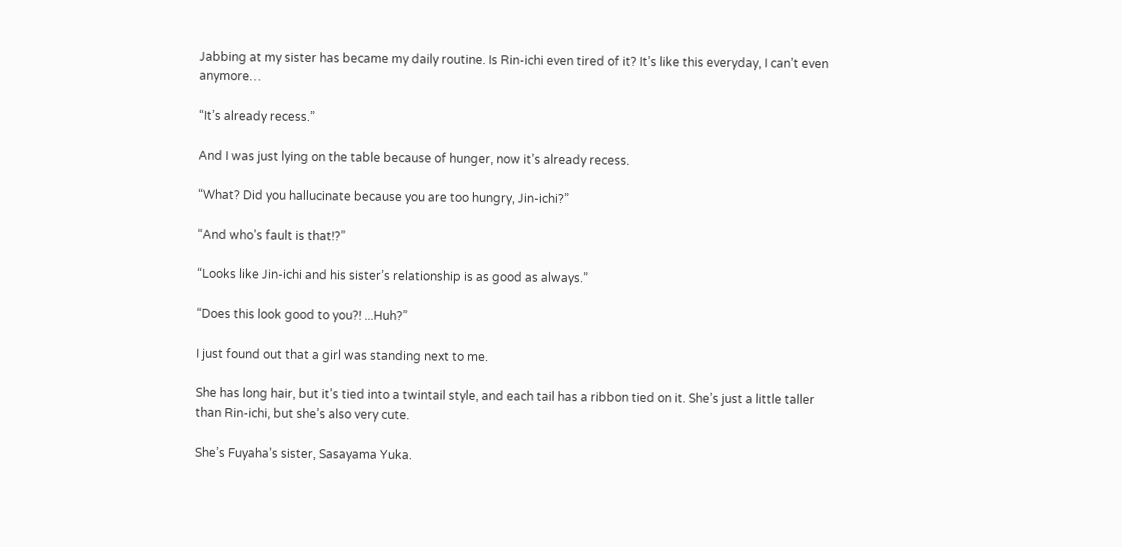Jabbing at my sister has became my daily routine. Is Rin-ichi even tired of it? It’s like this everyday, I can’t even anymore…

“It’s already recess.”

And I was just lying on the table because of hunger, now it’s already recess.

“What? Did you hallucinate because you are too hungry, Jin-ichi?”

“And who’s fault is that!?”

“Looks like Jin-ichi and his sister’s relationship is as good as always.”

“Does this look good to you?! ...Huh?”

I just found out that a girl was standing next to me.

She has long hair, but it’s tied into a twintail style, and each tail has a ribbon tied on it. She’s just a little taller than Rin-ichi, but she’s also very cute.

She’s Fuyaha’s sister, Sasayama Yuka.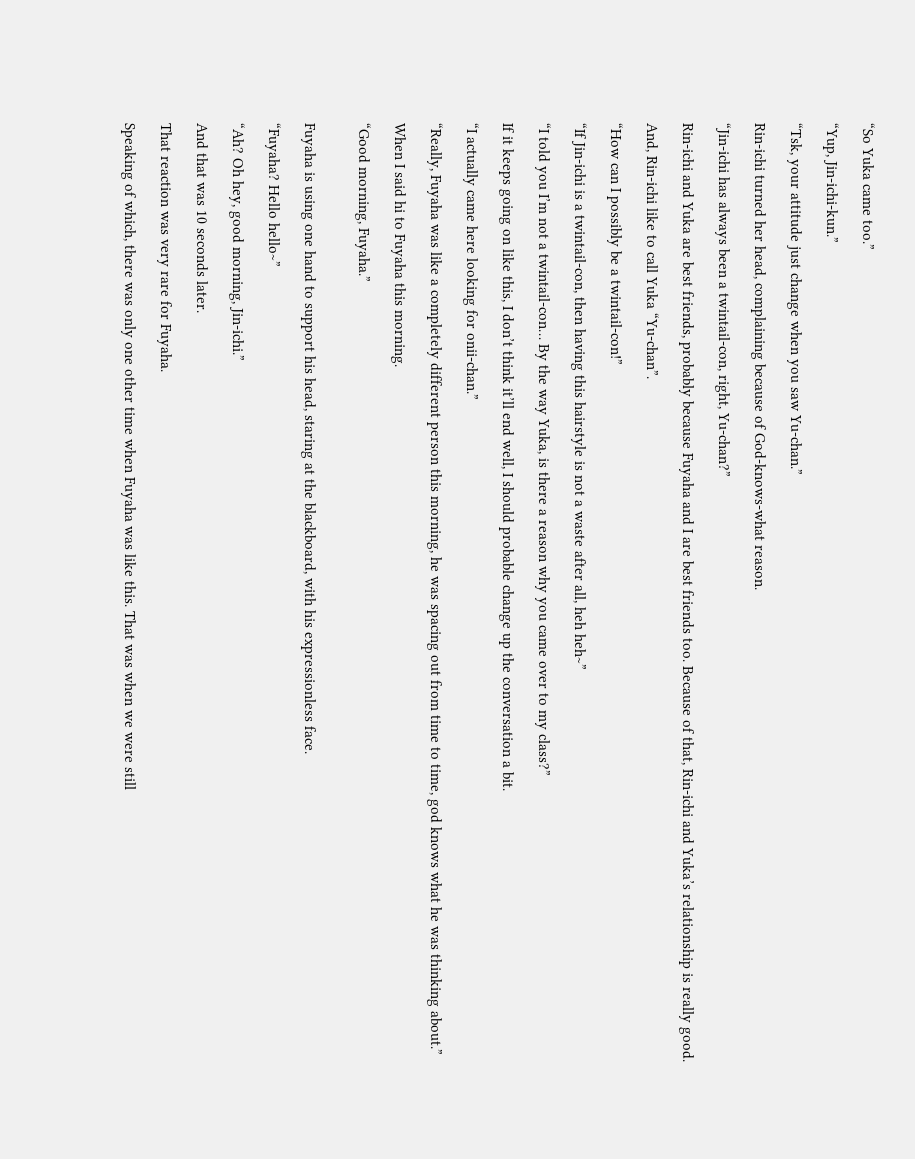“So Yuka came too.”

“Yup, Jin-ichi-kun.”

“Tsk, your attitude just change when you saw Yu-chan.”

Rin-ichi turned her head, complaining because of God-knows-what reason.

“Jin-ichi has always been a twintail-con, right, Yu-chan?”

Rin-ichi and Yuka are best friends, probably because Fuyaha and I are best friends too. Because of that, Rin-ichi and Yuka’s relationship is really good.

And, Rin-ichi like to call Yuka “Yu-chan”.

“How can I possibly be a twintail-con!”

“If Jin-ichi is a twintail-con, then having this hairstyle is not a waste after all, heh heh~”

“I told you I’m not a twintail-con… By the way Yuka, is there a reason why you came over to my class?”

If it keeps going on like this, I don’t think it’ll end well, I should probable change up the conversation a bit.

“I actually came here looking for onii-chan.”

“Really, Fuyaha was like a completely different person this morning, he was spacing out from time to time, god knows what he was thinking about.”

When I said hi to Fuyaha this morning.

“Good morning, Fuyaha.”


Fuyaha is using one hand to support his head, staring at the blackboard, with his expressionless face.

“Fuyaha? Hello hello~”

“Ah? Oh hey, good morning, Jin-ichi.”

And that was 10 seconds later.

That reaction was very rare for Fuyaha.

Speaking of which, there was only one other time when Fuyaha was like this. That was when we were still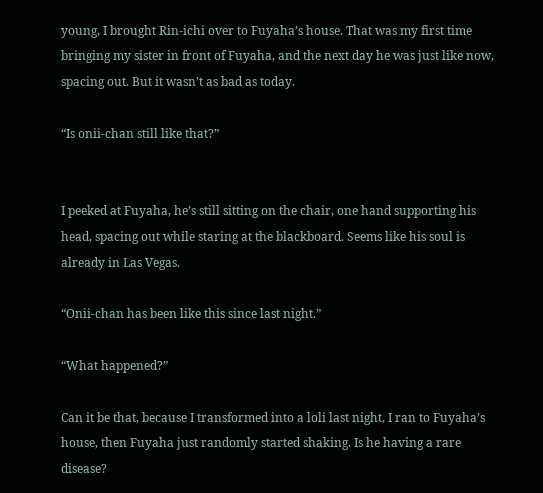young, I brought Rin-ichi over to Fuyaha’s house. That was my first time bringing my sister in front of Fuyaha, and the next day he was just like now, spacing out. But it wasn’t as bad as today.

“Is onii-chan still like that?”


I peeked at Fuyaha, he’s still sitting on the chair, one hand supporting his head, spacing out while staring at the blackboard. Seems like his soul is already in Las Vegas.

“Onii-chan has been like this since last night.”

“What happened?”

Can it be that, because I transformed into a loli last night, I ran to Fuyaha’s house, then Fuyaha just randomly started shaking. Is he having a rare disease?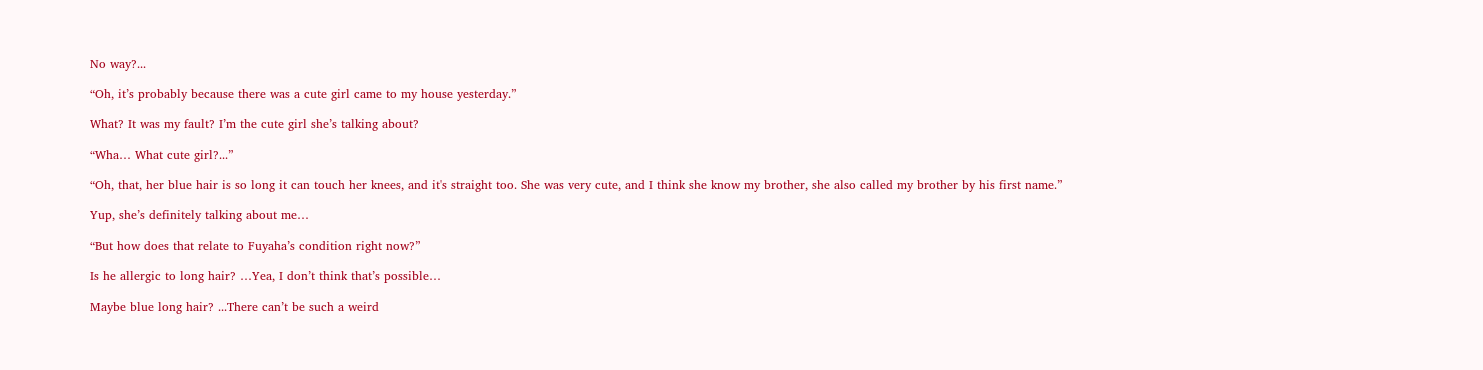No way?...

“Oh, it’s probably because there was a cute girl came to my house yesterday.”

What? It was my fault? I’m the cute girl she’s talking about?

“Wha… What cute girl?...”

“Oh, that, her blue hair is so long it can touch her knees, and it's straight too. She was very cute, and I think she know my brother, she also called my brother by his first name.”

Yup, she’s definitely talking about me…

“But how does that relate to Fuyaha’s condition right now?”

Is he allergic to long hair? …Yea, I don’t think that’s possible…

Maybe blue long hair? ...There can’t be such a weird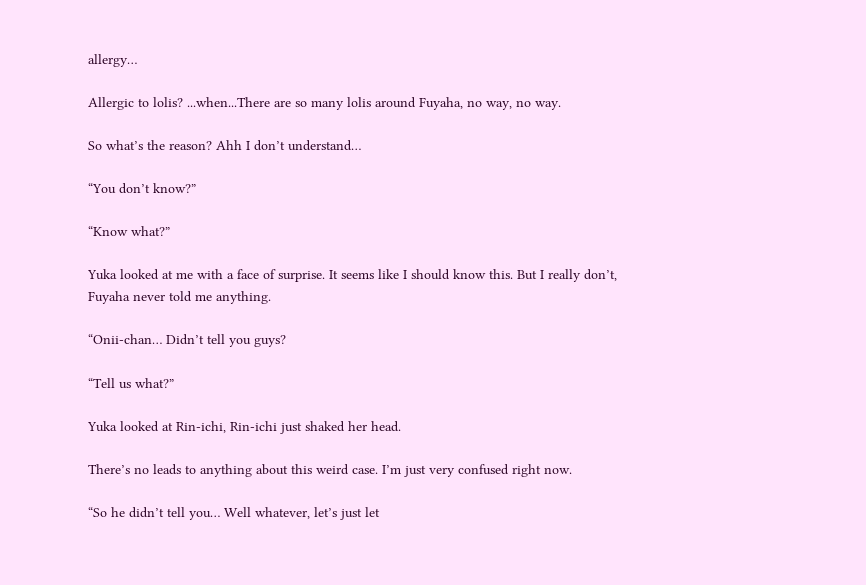allergy…

Allergic to lolis? ...when...There are so many lolis around Fuyaha, no way, no way.

So what’s the reason? Ahh I don’t understand…

“You don’t know?”

“Know what?”

Yuka looked at me with a face of surprise. It seems like I should know this. But I really don’t, Fuyaha never told me anything.

“Onii-chan… Didn’t tell you guys?

“Tell us what?”

Yuka looked at Rin-ichi, Rin-ichi just shaked her head.

There’s no leads to anything about this weird case. I’m just very confused right now.

“So he didn’t tell you… Well whatever, let’s just let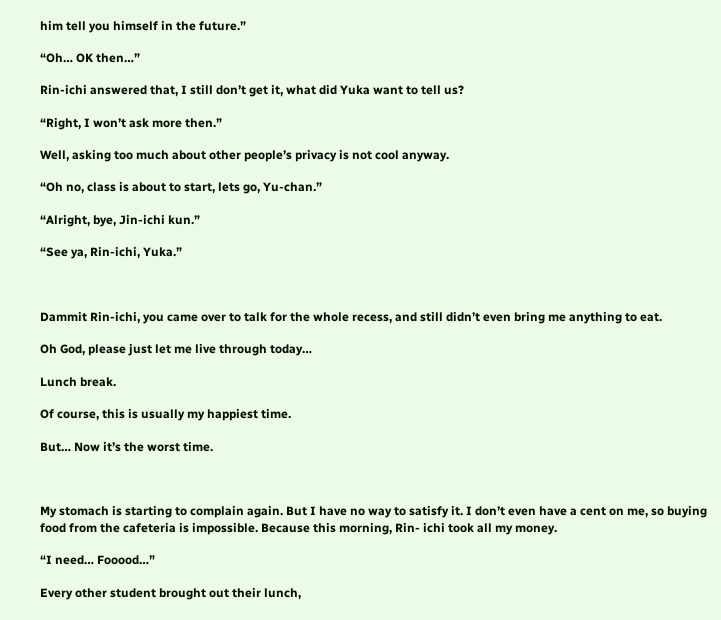him tell you himself in the future.”

“Oh… OK then…”

Rin-ichi answered that, I still don’t get it, what did Yuka want to tell us?

“Right, I won’t ask more then.”

Well, asking too much about other people’s privacy is not cool anyway.

“Oh no, class is about to start, lets go, Yu-chan.”

“Alright, bye, Jin-ichi kun.”

“See ya, Rin-ichi, Yuka.”



Dammit Rin-ichi, you came over to talk for the whole recess, and still didn’t even bring me anything to eat.

Oh God, please just let me live through today…

Lunch break.

Of course, this is usually my happiest time.

But… Now it’s the worst time.



My stomach is starting to complain again. But I have no way to satisfy it. I don’t even have a cent on me, so buying food from the cafeteria is impossible. Because this morning, Rin- ichi took all my money.

“I need… Fooood…”

Every other student brought out their lunch,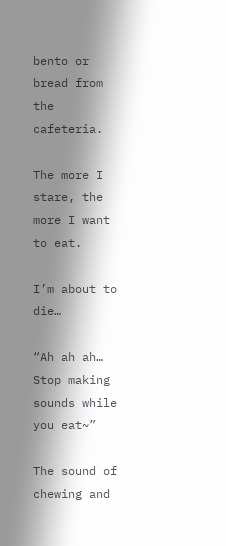bento or bread from the cafeteria.

The more I stare, the more I want to eat.

I’m about to die…

“Ah ah ah… Stop making sounds while you eat~”

The sound of chewing and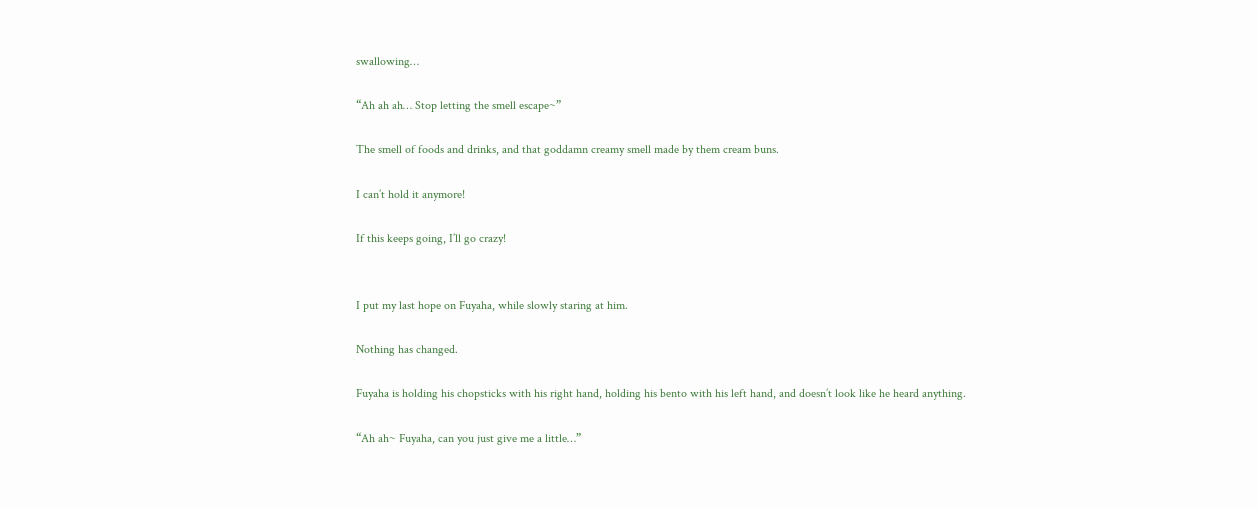swallowing…

“Ah ah ah… Stop letting the smell escape~”

The smell of foods and drinks, and that goddamn creamy smell made by them cream buns.

I can’t hold it anymore!

If this keeps going, I’ll go crazy!


I put my last hope on Fuyaha, while slowly staring at him.

Nothing has changed.

Fuyaha is holding his chopsticks with his right hand, holding his bento with his left hand, and doesn’t look like he heard anything.

“Ah ah~ Fuyaha, can you just give me a little…”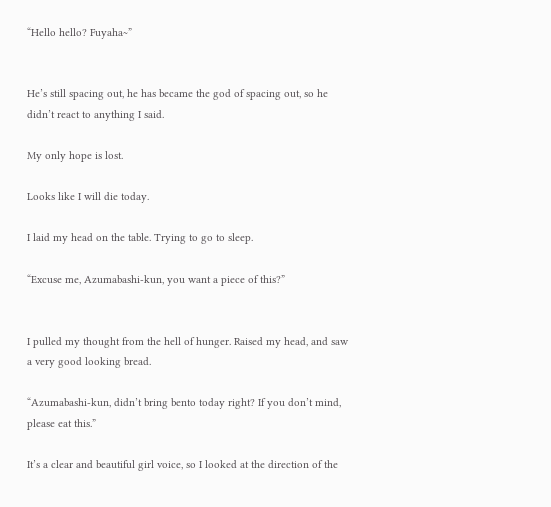“Hello hello? Fuyaha~”


He’s still spacing out, he has became the god of spacing out, so he didn’t react to anything I said.

My only hope is lost.

Looks like I will die today.

I laid my head on the table. Trying to go to sleep.

“Excuse me, Azumabashi-kun, you want a piece of this?”


I pulled my thought from the hell of hunger. Raised my head, and saw a very good looking bread.

“Azumabashi-kun, didn’t bring bento today right? If you don’t mind, please eat this.”

It’s a clear and beautiful girl voice, so I looked at the direction of the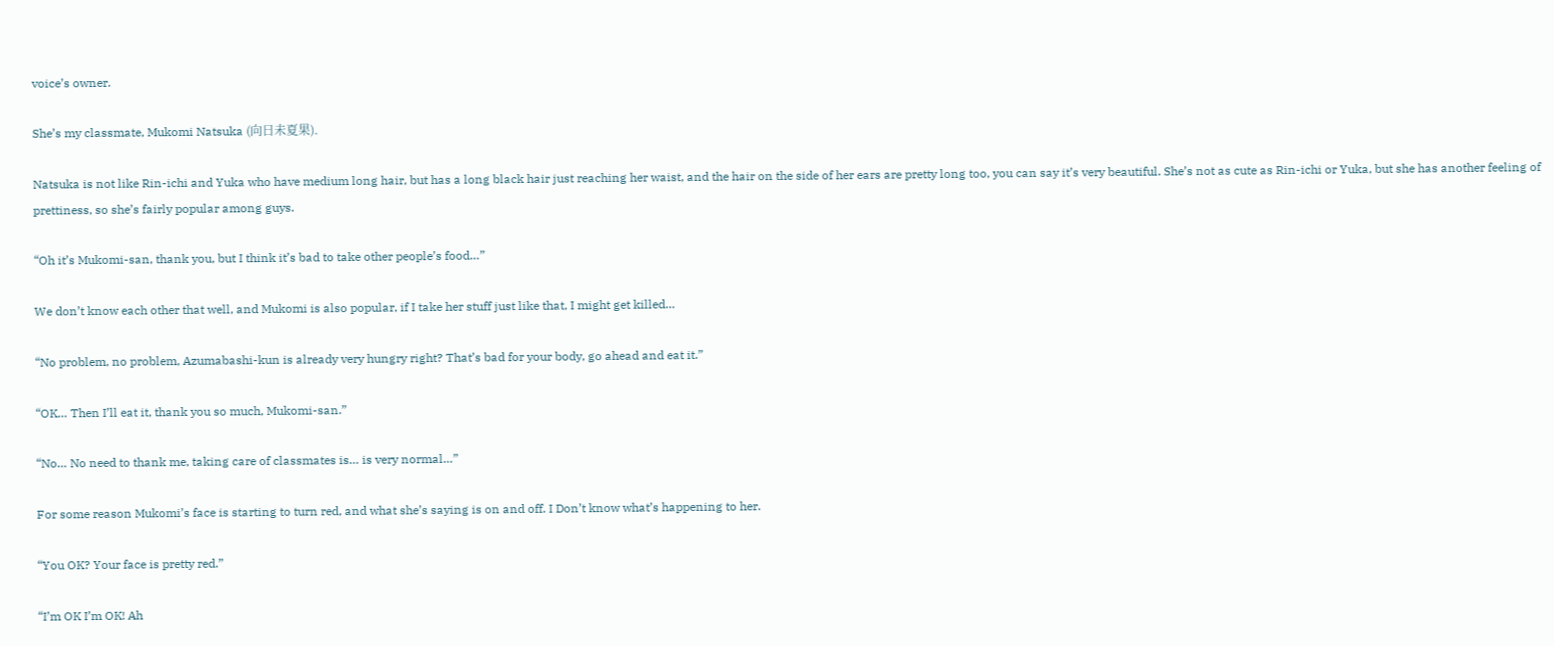voice’s owner.

She’s my classmate, Mukomi Natsuka (向日未夏果).

Natsuka is not like Rin-ichi and Yuka who have medium long hair, but has a long black hair just reaching her waist, and the hair on the side of her ears are pretty long too, you can say it’s very beautiful. She’s not as cute as Rin-ichi or Yuka, but she has another feeling of prettiness, so she’s fairly popular among guys.

“Oh it’s Mukomi-san, thank you, but I think it’s bad to take other people’s food…”

We don’t know each other that well, and Mukomi is also popular, if I take her stuff just like that, I might get killed…

“No problem, no problem, Azumabashi-kun is already very hungry right? That’s bad for your body, go ahead and eat it.”

“OK… Then I’ll eat it, thank you so much, Mukomi-san.”

“No… No need to thank me, taking care of classmates is… is very normal…”

For some reason Mukomi’s face is starting to turn red, and what she’s saying is on and off. I Don’t know what’s happening to her.

“You OK? Your face is pretty red.”

“I’m OK I’m OK! Ah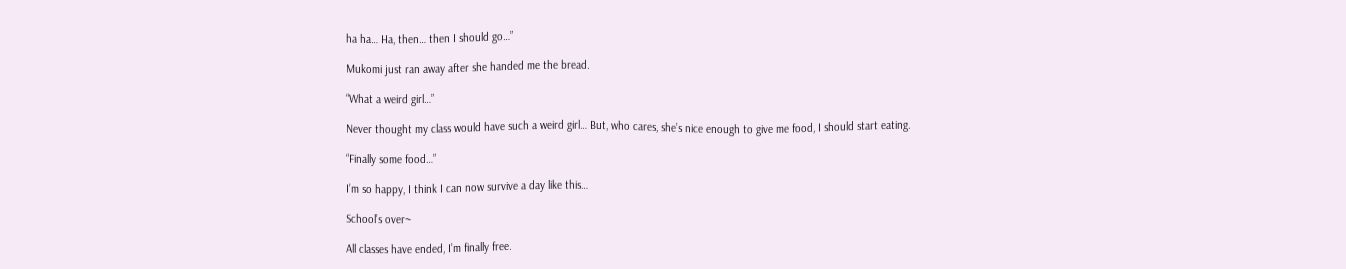ha ha… Ha, then… then I should go…”

Mukomi just ran away after she handed me the bread.

“What a weird girl…”

Never thought my class would have such a weird girl… But, who cares, she’s nice enough to give me food, I should start eating.

“Finally some food…”

I’m so happy, I think I can now survive a day like this…

School’s over~

All classes have ended, I’m finally free.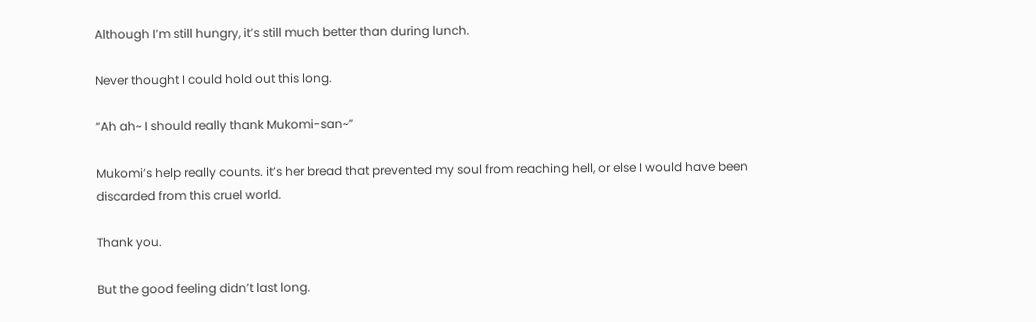Although I’m still hungry, it’s still much better than during lunch.

Never thought I could hold out this long.

“Ah ah~ I should really thank Mukomi-san~”

Mukomi’s help really counts. it’s her bread that prevented my soul from reaching hell, or else I would have been discarded from this cruel world.

Thank you.

But the good feeling didn’t last long.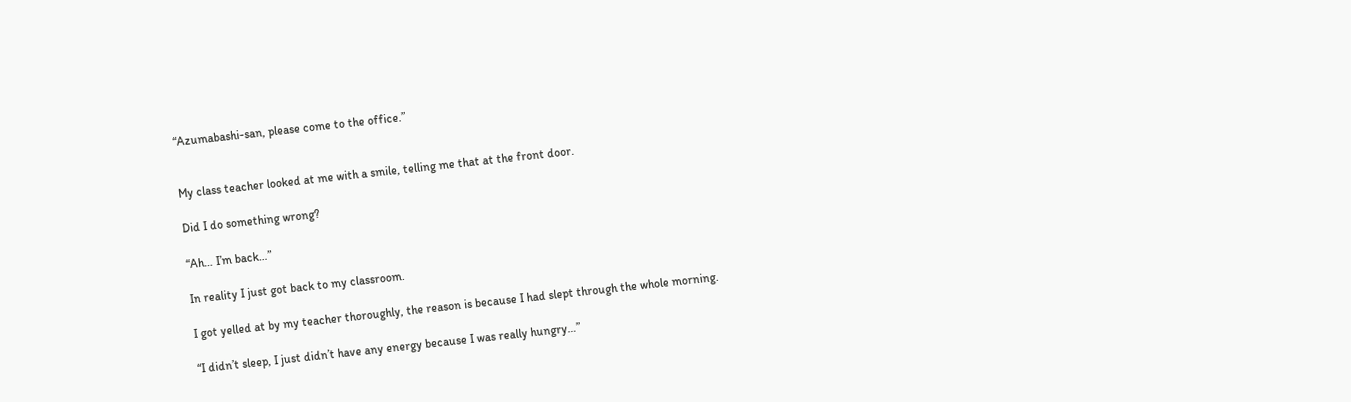“Azumabashi-san, please come to the office.”


My class teacher looked at me with a smile, telling me that at the front door.

Did I do something wrong?

“Ah… I’m back…”

In reality I just got back to my classroom.

I got yelled at by my teacher thoroughly, the reason is because I had slept through the whole morning.

“I didn’t sleep, I just didn’t have any energy because I was really hungry…”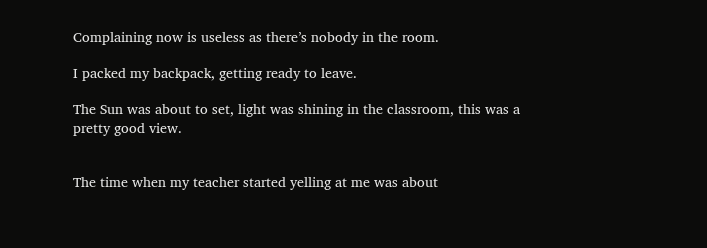Complaining now is useless as there’s nobody in the room.

I packed my backpack, getting ready to leave.

The Sun was about to set, light was shining in the classroom, this was a pretty good view.


The time when my teacher started yelling at me was about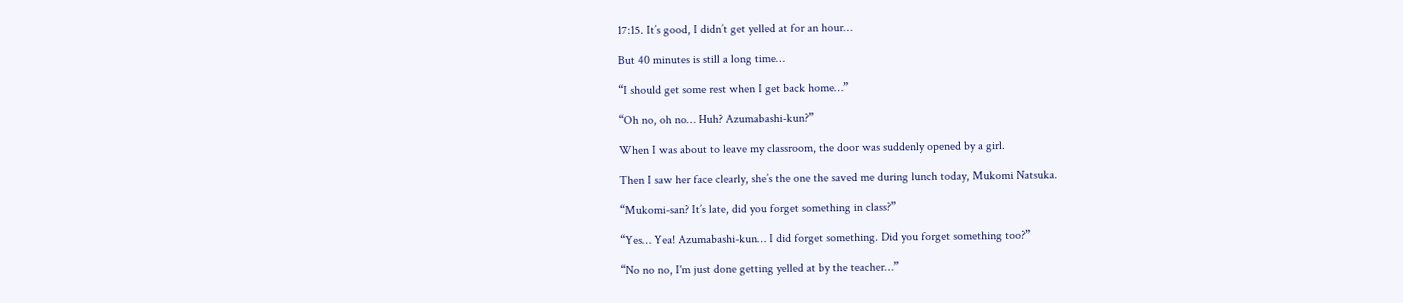17:15. It’s good, I didn’t get yelled at for an hour…

But 40 minutes is still a long time…

“I should get some rest when I get back home…”

“Oh no, oh no… Huh? Azumabashi-kun?”

When I was about to leave my classroom, the door was suddenly opened by a girl.

Then I saw her face clearly, she’s the one the saved me during lunch today, Mukomi Natsuka.

“Mukomi-san? It’s late, did you forget something in class?”

“Yes… Yea! Azumabashi-kun… I did forget something. Did you forget something too?”

“No no no, I'm just done getting yelled at by the teacher…”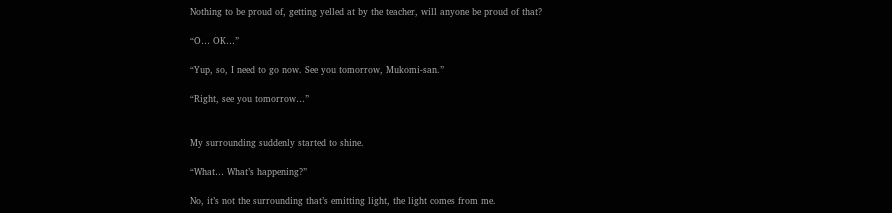Nothing to be proud of, getting yelled at by the teacher, will anyone be proud of that?

“O… OK…”

“Yup, so, I need to go now. See you tomorrow, Mukomi-san.”

“Right, see you tomorrow…”


My surrounding suddenly started to shine.

“What… What’s happening?”

No, it’s not the surrounding that’s emitting light, the light comes from me.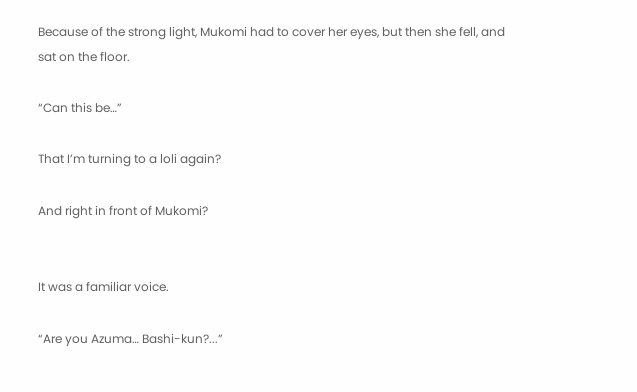Because of the strong light, Mukomi had to cover her eyes, but then she fell, and sat on the floor.

“Can this be…”

That I’m turning to a loli again?

And right in front of Mukomi?


It was a familiar voice.

“Are you Azuma… Bashi-kun?...”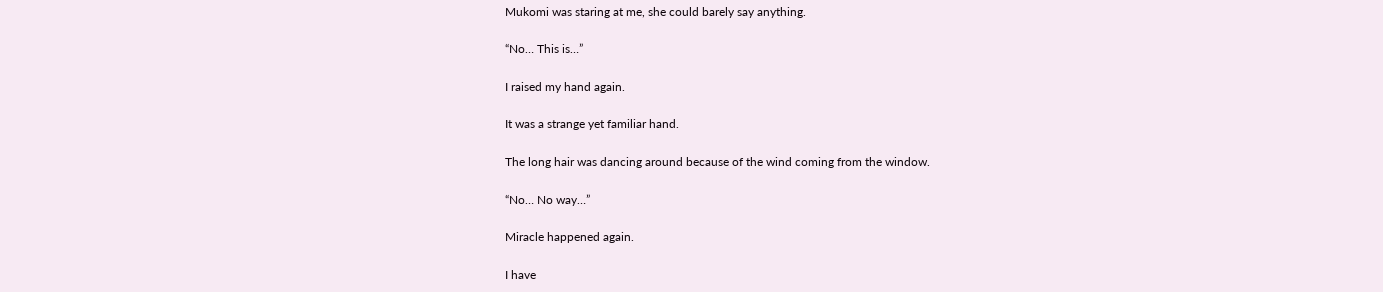Mukomi was staring at me, she could barely say anything.

“No… This is…”

I raised my hand again.

It was a strange yet familiar hand.

The long hair was dancing around because of the wind coming from the window.

“No… No way…”

Miracle happened again.

I have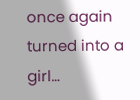once again turned into a girl…